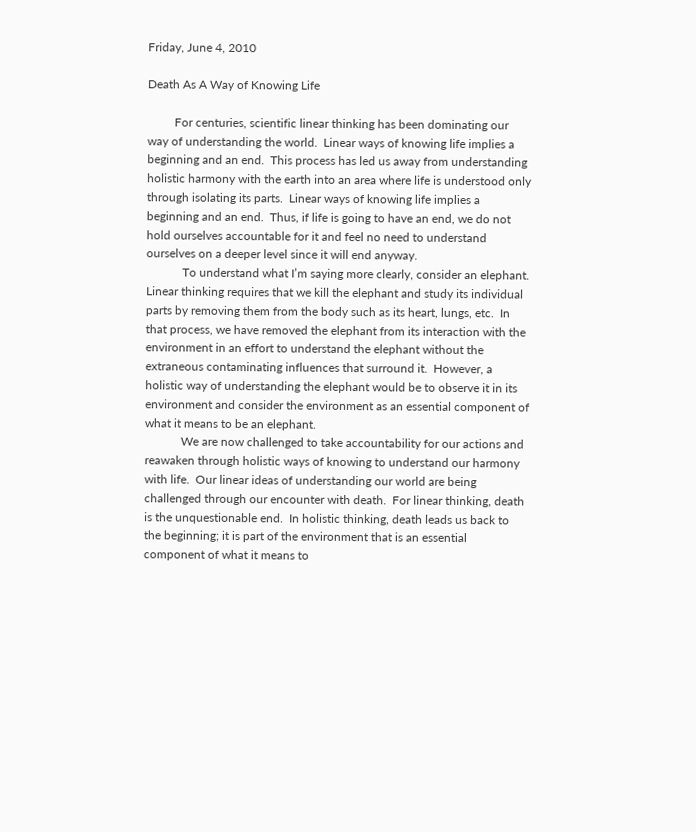Friday, June 4, 2010

Death As A Way of Knowing Life

         For centuries, scientific linear thinking has been dominating our way of understanding the world.  Linear ways of knowing life implies a beginning and an end.  This process has led us away from understanding holistic harmony with the earth into an area where life is understood only through isolating its parts.  Linear ways of knowing life implies a beginning and an end.  Thus, if life is going to have an end, we do not hold ourselves accountable for it and feel no need to understand ourselves on a deeper level since it will end anyway.
            To understand what I’m saying more clearly, consider an elephant.  Linear thinking requires that we kill the elephant and study its individual parts by removing them from the body such as its heart, lungs, etc.  In that process, we have removed the elephant from its interaction with the environment in an effort to understand the elephant without the extraneous contaminating influences that surround it.  However, a holistic way of understanding the elephant would be to observe it in its environment and consider the environment as an essential component of what it means to be an elephant.
            We are now challenged to take accountability for our actions and reawaken through holistic ways of knowing to understand our harmony with life.  Our linear ideas of understanding our world are being challenged through our encounter with death.  For linear thinking, death is the unquestionable end.  In holistic thinking, death leads us back to the beginning; it is part of the environment that is an essential component of what it means to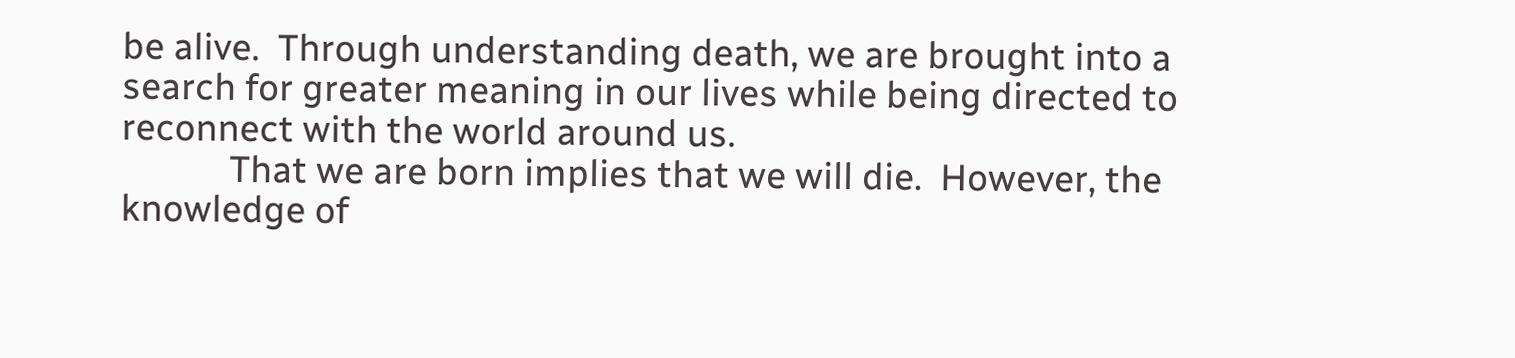be alive.  Through understanding death, we are brought into a search for greater meaning in our lives while being directed to reconnect with the world around us.
            That we are born implies that we will die.  However, the knowledge of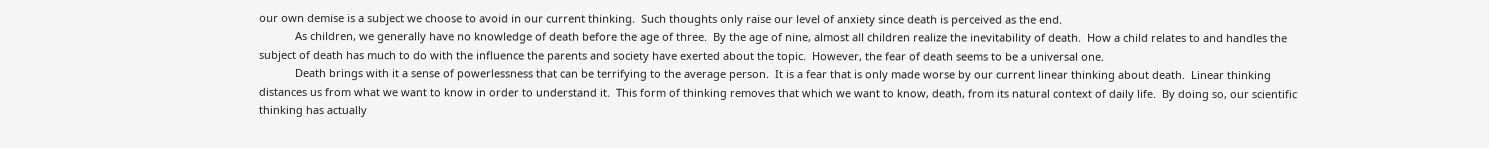our own demise is a subject we choose to avoid in our current thinking.  Such thoughts only raise our level of anxiety since death is perceived as the end.
            As children, we generally have no knowledge of death before the age of three.  By the age of nine, almost all children realize the inevitability of death.  How a child relates to and handles the subject of death has much to do with the influence the parents and society have exerted about the topic.  However, the fear of death seems to be a universal one.
            Death brings with it a sense of powerlessness that can be terrifying to the average person.  It is a fear that is only made worse by our current linear thinking about death.  Linear thinking distances us from what we want to know in order to understand it.  This form of thinking removes that which we want to know, death, from its natural context of daily life.  By doing so, our scientific thinking has actually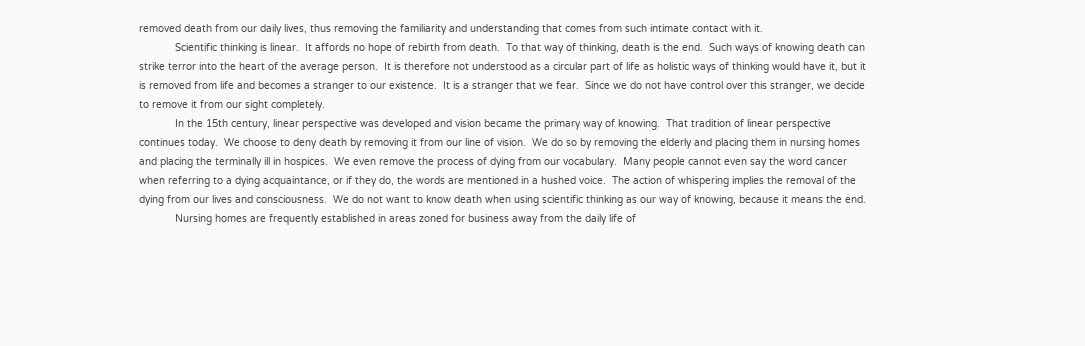removed death from our daily lives, thus removing the familiarity and understanding that comes from such intimate contact with it.
            Scientific thinking is linear.  It affords no hope of rebirth from death.  To that way of thinking, death is the end.  Such ways of knowing death can strike terror into the heart of the average person.  It is therefore not understood as a circular part of life as holistic ways of thinking would have it, but it is removed from life and becomes a stranger to our existence.  It is a stranger that we fear.  Since we do not have control over this stranger, we decide to remove it from our sight completely.
            In the 15th century, linear perspective was developed and vision became the primary way of knowing.  That tradition of linear perspective continues today.  We choose to deny death by removing it from our line of vision.  We do so by removing the elderly and placing them in nursing homes and placing the terminally ill in hospices.  We even remove the process of dying from our vocabulary.  Many people cannot even say the word cancer when referring to a dying acquaintance, or if they do, the words are mentioned in a hushed voice.  The action of whispering implies the removal of the dying from our lives and consciousness.  We do not want to know death when using scientific thinking as our way of knowing, because it means the end.
            Nursing homes are frequently established in areas zoned for business away from the daily life of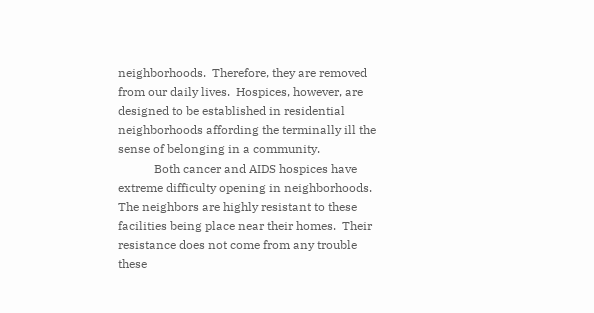neighborhoods.  Therefore, they are removed from our daily lives.  Hospices, however, are designed to be established in residential neighborhoods affording the terminally ill the sense of belonging in a community.
            Both cancer and AIDS hospices have extreme difficulty opening in neighborhoods.  The neighbors are highly resistant to these facilities being place near their homes.  Their resistance does not come from any trouble these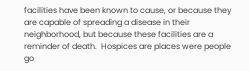facilities have been known to cause, or because they are capable of spreading a disease in their neighborhood, but because these facilities are a reminder of death.  Hospices are places were people go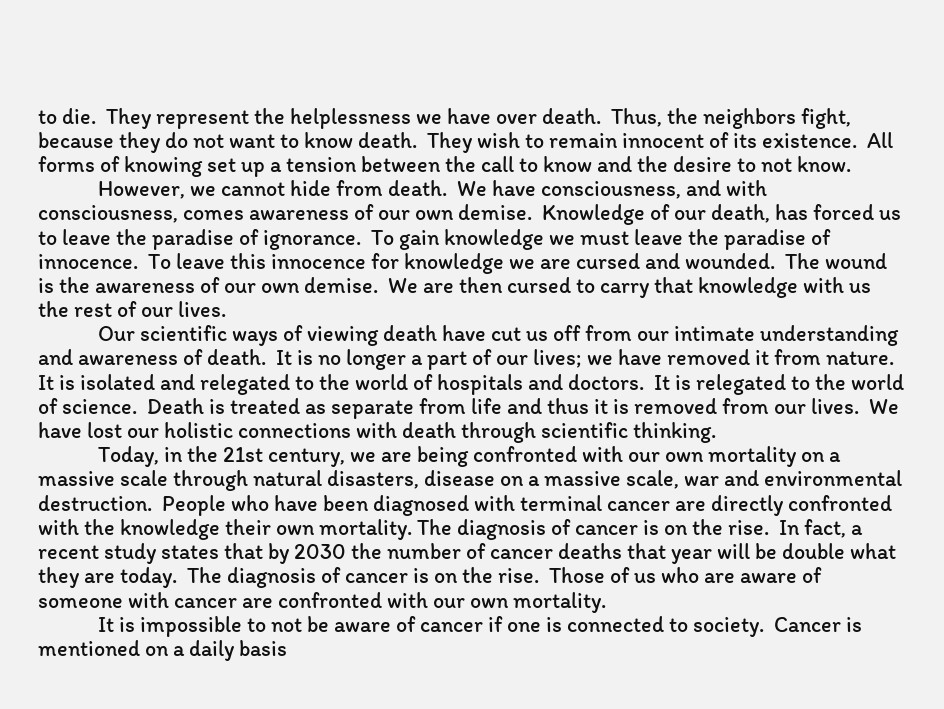to die.  They represent the helplessness we have over death.  Thus, the neighbors fight, because they do not want to know death.  They wish to remain innocent of its existence.  All forms of knowing set up a tension between the call to know and the desire to not know.
            However, we cannot hide from death.  We have consciousness, and with consciousness, comes awareness of our own demise.  Knowledge of our death, has forced us to leave the paradise of ignorance.  To gain knowledge we must leave the paradise of innocence.  To leave this innocence for knowledge we are cursed and wounded.  The wound is the awareness of our own demise.  We are then cursed to carry that knowledge with us the rest of our lives.
            Our scientific ways of viewing death have cut us off from our intimate understanding and awareness of death.  It is no longer a part of our lives; we have removed it from nature.  It is isolated and relegated to the world of hospitals and doctors.  It is relegated to the world of science.  Death is treated as separate from life and thus it is removed from our lives.  We have lost our holistic connections with death through scientific thinking.
            Today, in the 21st century, we are being confronted with our own mortality on a massive scale through natural disasters, disease on a massive scale, war and environmental destruction.  People who have been diagnosed with terminal cancer are directly confronted with the knowledge their own mortality. The diagnosis of cancer is on the rise.  In fact, a recent study states that by 2030 the number of cancer deaths that year will be double what they are today.  The diagnosis of cancer is on the rise.  Those of us who are aware of someone with cancer are confronted with our own mortality.
            It is impossible to not be aware of cancer if one is connected to society.  Cancer is mentioned on a daily basis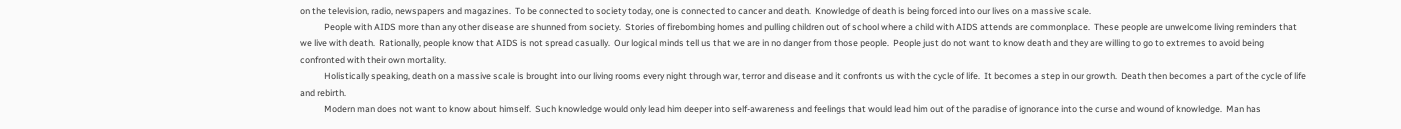on the television, radio, newspapers and magazines.  To be connected to society today, one is connected to cancer and death.  Knowledge of death is being forced into our lives on a massive scale.
            People with AIDS more than any other disease are shunned from society.  Stories of firebombing homes and pulling children out of school where a child with AIDS attends are commonplace.  These people are unwelcome living reminders that we live with death.  Rationally, people know that AIDS is not spread casually.  Our logical minds tell us that we are in no danger from those people.  People just do not want to know death and they are willing to go to extremes to avoid being confronted with their own mortality.
            Holistically speaking, death on a massive scale is brought into our living rooms every night through war, terror and disease and it confronts us with the cycle of life.  It becomes a step in our growth.  Death then becomes a part of the cycle of life and rebirth.
            Modern man does not want to know about himself.  Such knowledge would only lead him deeper into self-awareness and feelings that would lead him out of the paradise of ignorance into the curse and wound of knowledge.  Man has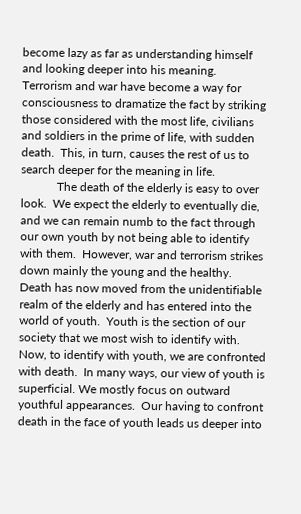become lazy as far as understanding himself and looking deeper into his meaning.  Terrorism and war have become a way for consciousness to dramatize the fact by striking those considered with the most life, civilians and soldiers in the prime of life, with sudden death.  This, in turn, causes the rest of us to search deeper for the meaning in life.
            The death of the elderly is easy to over look.  We expect the elderly to eventually die, and we can remain numb to the fact through our own youth by not being able to identify with them.  However, war and terrorism strikes down mainly the young and the healthy.  Death has now moved from the unidentifiable realm of the elderly and has entered into the world of youth.  Youth is the section of our society that we most wish to identify with.  Now, to identify with youth, we are confronted with death.  In many ways, our view of youth is superficial. We mostly focus on outward youthful appearances.  Our having to confront death in the face of youth leads us deeper into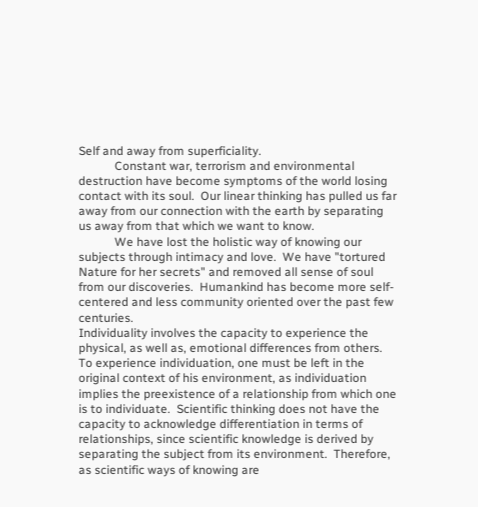Self and away from superficiality.
            Constant war, terrorism and environmental destruction have become symptoms of the world losing contact with its soul.  Our linear thinking has pulled us far away from our connection with the earth by separating us away from that which we want to know.
            We have lost the holistic way of knowing our subjects through intimacy and love.  We have "tortured Nature for her secrets" and removed all sense of soul from our discoveries.  Humankind has become more self-centered and less community oriented over the past few centuries.
Individuality involves the capacity to experience the physical, as well as, emotional differences from others.  To experience individuation, one must be left in the original context of his environment, as individuation implies the preexistence of a relationship from which one is to individuate.  Scientific thinking does not have the capacity to acknowledge differentiation in terms of relationships, since scientific knowledge is derived by separating the subject from its environment.  Therefore, as scientific ways of knowing are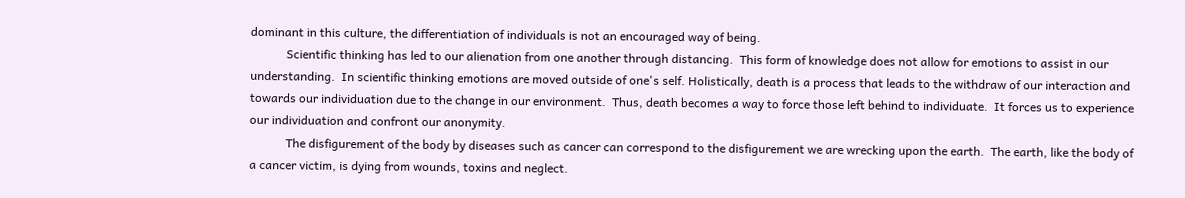dominant in this culture, the differentiation of individuals is not an encouraged way of being.
            Scientific thinking has led to our alienation from one another through distancing.  This form of knowledge does not allow for emotions to assist in our understanding.  In scientific thinking emotions are moved outside of one's self. Holistically, death is a process that leads to the withdraw of our interaction and towards our individuation due to the change in our environment.  Thus, death becomes a way to force those left behind to individuate.  It forces us to experience our individuation and confront our anonymity.
            The disfigurement of the body by diseases such as cancer can correspond to the disfigurement we are wrecking upon the earth.  The earth, like the body of a cancer victim, is dying from wounds, toxins and neglect.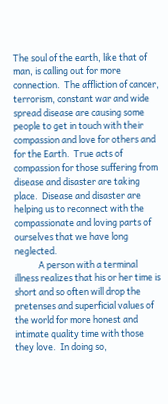The soul of the earth, like that of man, is calling out for more connection.  The affliction of cancer, terrorism, constant war and wide spread disease are causing some people to get in touch with their compassion and love for others and for the Earth.  True acts of compassion for those suffering from disease and disaster are taking place.  Disease and disaster are helping us to reconnect with the compassionate and loving parts of ourselves that we have long neglected.
            A person with a terminal illness realizes that his or her time is short and so often will drop the pretenses and superficial values of the world for more honest and intimate quality time with those they love.  In doing so,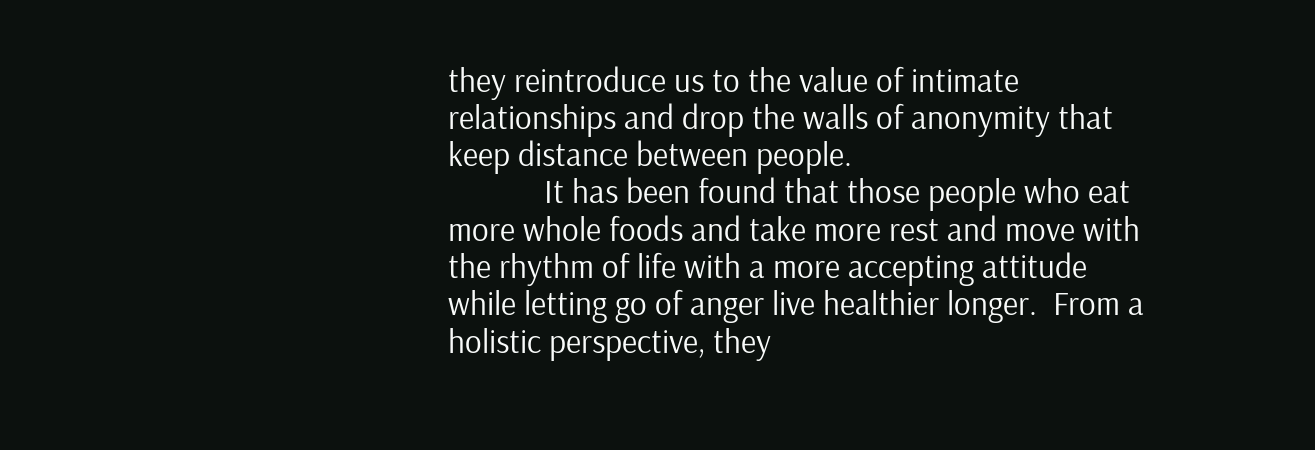they reintroduce us to the value of intimate relationships and drop the walls of anonymity that keep distance between people.
            It has been found that those people who eat more whole foods and take more rest and move with the rhythm of life with a more accepting attitude while letting go of anger live healthier longer.  From a holistic perspective, they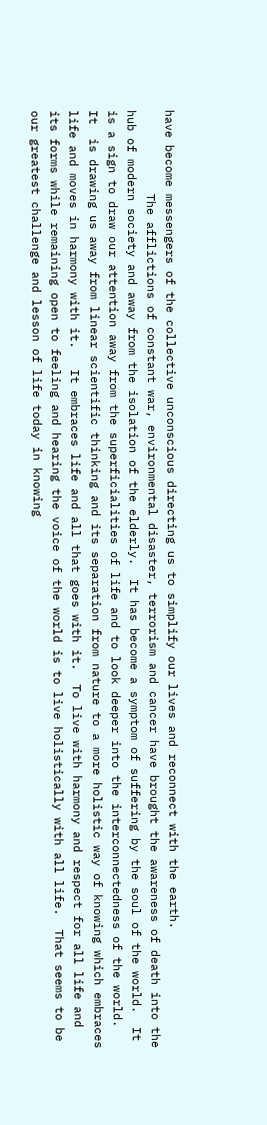have become messengers of the collective unconscious directing us to simplify our lives and reconnect with the earth.
            The afflictions of constant war, environmental disaster, terrorism and cancer have brought the awareness of death into the hub of modern society and away from the isolation of the elderly.  It has become a symptom of suffering by the soul of the world.  It is a sign to draw our attention away from the superficialities of life and to look deeper into the interconnectedness of the world.  It  is drawing us away from linear scientific thinking and its separation from nature to a more holistic way of knowing which embraces life and moves in harmony with it.   It embraces life and all that goes with it.  To live with harmony and respect for all life and its forms while remaining open to feeling and hearing the voice of the world is to live holistically with all life.  That seems to be our greatest challenge and lesson of life today in knowing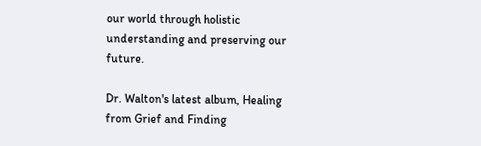our world through holistic understanding and preserving our future.

Dr. Walton's latest album, Healing from Grief and Finding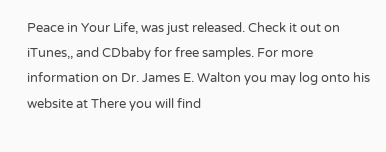Peace in Your Life, was just released. Check it out on iTunes,, and CDbaby for free samples. For more information on Dr. James E. Walton you may log onto his website at There you will find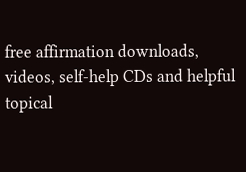free affirmation downloads, videos, self-help CDs and helpful topical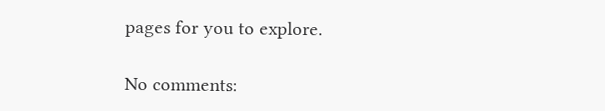pages for you to explore.

No comments: